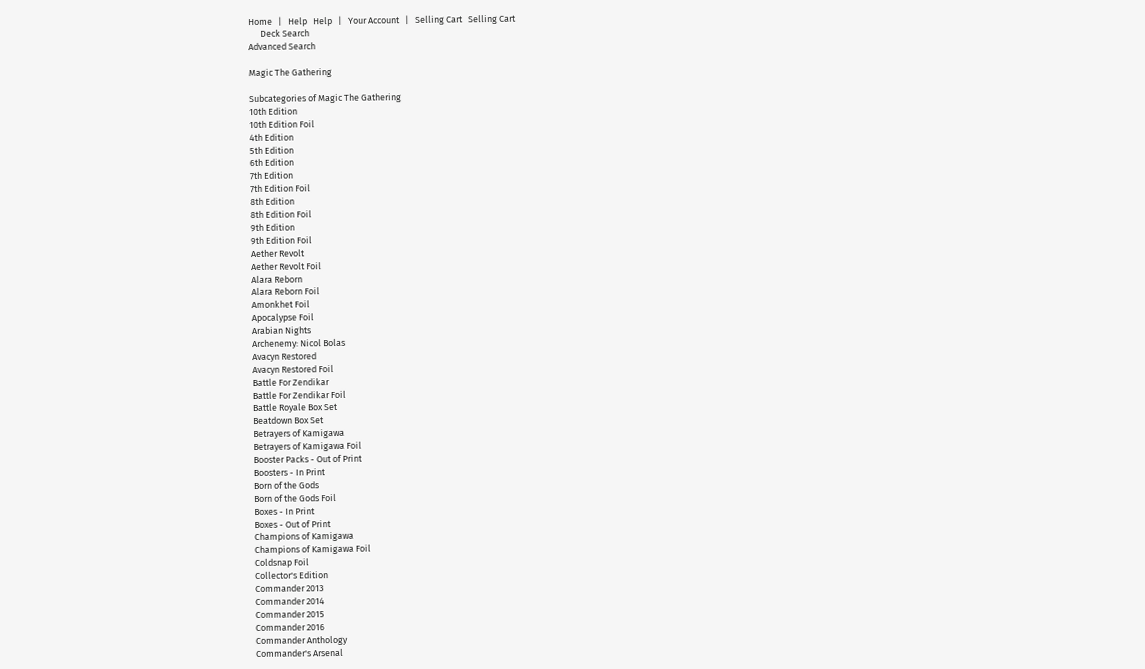Home   |   Help   Help   |   Your Account   |   Selling Cart   Selling Cart
      Deck Search
Advanced Search

Magic The Gathering

Subcategories of Magic The Gathering
10th Edition
10th Edition Foil
4th Edition
5th Edition
6th Edition
7th Edition
7th Edition Foil
8th Edition
8th Edition Foil
9th Edition
9th Edition Foil
Aether Revolt
Aether Revolt Foil
Alara Reborn
Alara Reborn Foil
Amonkhet Foil
Apocalypse Foil
Arabian Nights
Archenemy: Nicol Bolas
Avacyn Restored
Avacyn Restored Foil
Battle For Zendikar
Battle For Zendikar Foil
Battle Royale Box Set
Beatdown Box Set
Betrayers of Kamigawa
Betrayers of Kamigawa Foil
Booster Packs - Out of Print
Boosters - In Print
Born of the Gods
Born of the Gods Foil
Boxes - In Print
Boxes - Out of Print
Champions of Kamigawa
Champions of Kamigawa Foil
Coldsnap Foil
Collector's Edition
Commander 2013
Commander 2014
Commander 2015
Commander 2016
Commander Anthology
Commander's Arsenal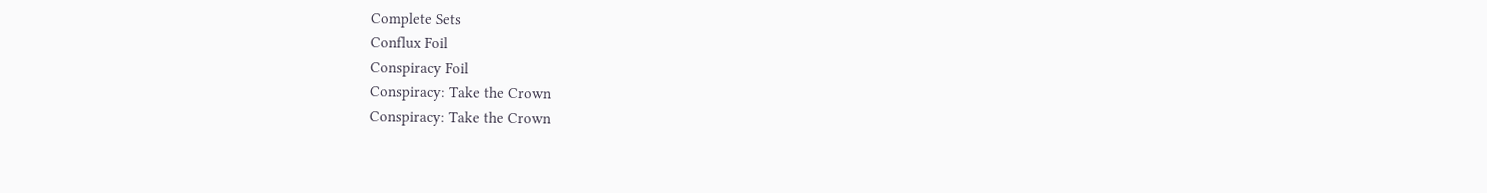Complete Sets
Conflux Foil
Conspiracy Foil
Conspiracy: Take the Crown
Conspiracy: Take the Crown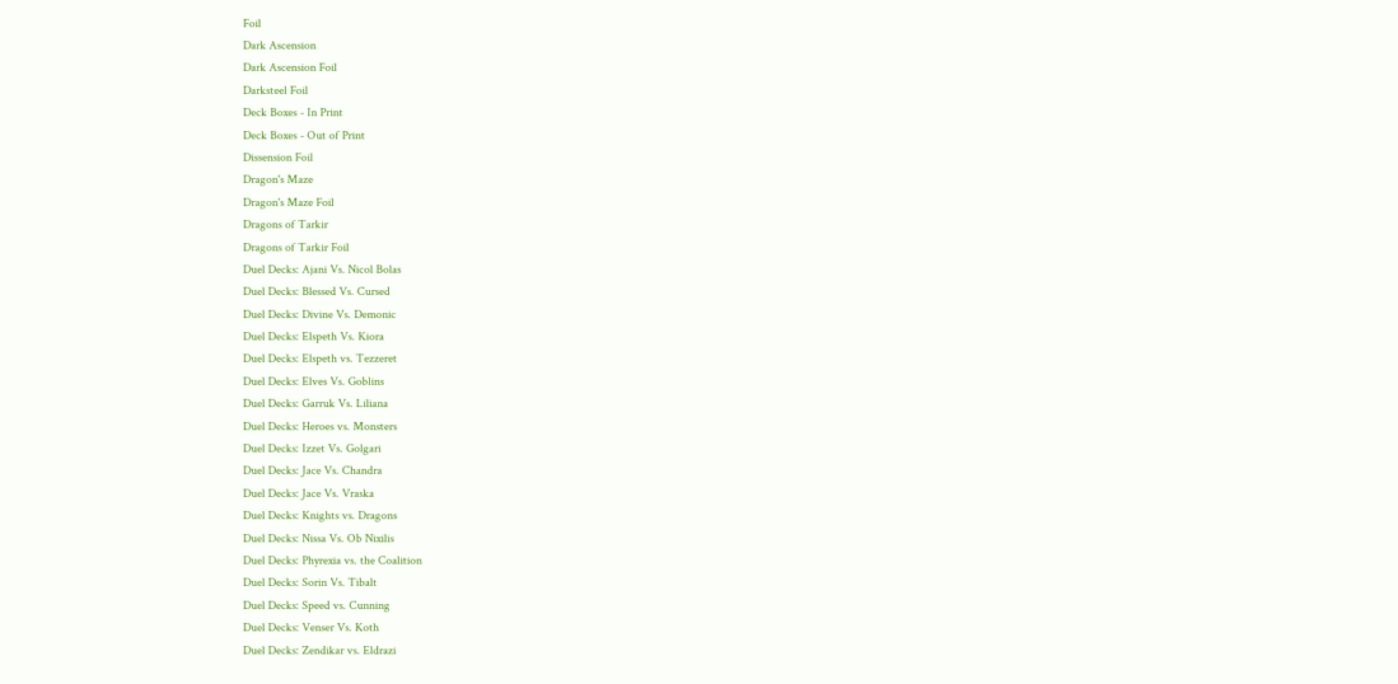Foil
Dark Ascension
Dark Ascension Foil
Darksteel Foil
Deck Boxes - In Print
Deck Boxes - Out of Print
Dissension Foil
Dragon's Maze
Dragon's Maze Foil
Dragons of Tarkir
Dragons of Tarkir Foil
Duel Decks: Ajani Vs. Nicol Bolas
Duel Decks: Blessed Vs. Cursed
Duel Decks: Divine Vs. Demonic
Duel Decks: Elspeth Vs. Kiora
Duel Decks: Elspeth vs. Tezzeret
Duel Decks: Elves Vs. Goblins
Duel Decks: Garruk Vs. Liliana
Duel Decks: Heroes vs. Monsters
Duel Decks: Izzet Vs. Golgari
Duel Decks: Jace Vs. Chandra
Duel Decks: Jace Vs. Vraska
Duel Decks: Knights vs. Dragons
Duel Decks: Nissa Vs. Ob Nixilis
Duel Decks: Phyrexia vs. the Coalition
Duel Decks: Sorin Vs. Tibalt
Duel Decks: Speed vs. Cunning
Duel Decks: Venser Vs. Koth
Duel Decks: Zendikar vs. Eldrazi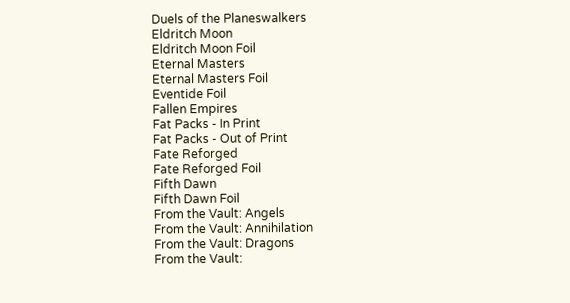Duels of the Planeswalkers
Eldritch Moon
Eldritch Moon Foil
Eternal Masters
Eternal Masters Foil
Eventide Foil
Fallen Empires
Fat Packs - In Print
Fat Packs - Out of Print
Fate Reforged
Fate Reforged Foil
Fifth Dawn
Fifth Dawn Foil
From the Vault: Angels
From the Vault: Annihilation
From the Vault: Dragons
From the Vault: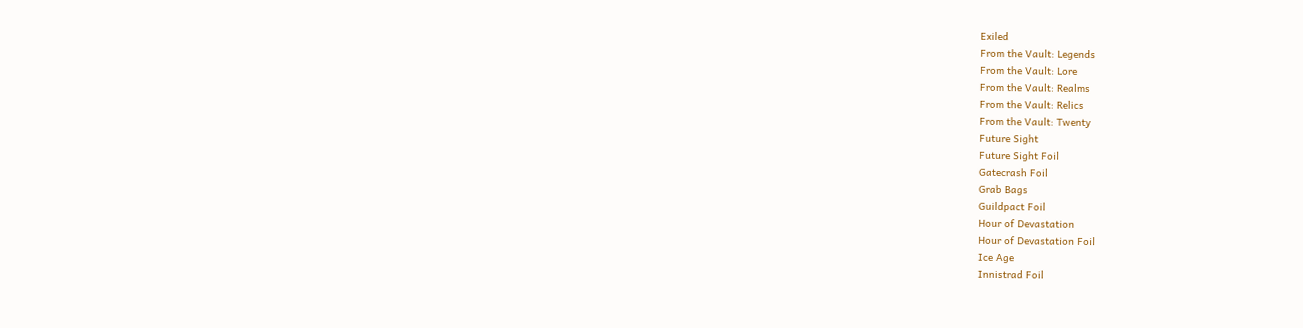Exiled
From the Vault: Legends
From the Vault: Lore
From the Vault: Realms
From the Vault: Relics
From the Vault: Twenty
Future Sight
Future Sight Foil
Gatecrash Foil
Grab Bags
Guildpact Foil
Hour of Devastation
Hour of Devastation Foil
Ice Age
Innistrad Foil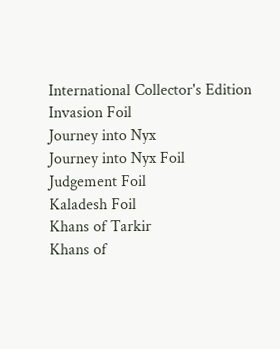International Collector's Edition
Invasion Foil
Journey into Nyx
Journey into Nyx Foil
Judgement Foil
Kaladesh Foil
Khans of Tarkir
Khans of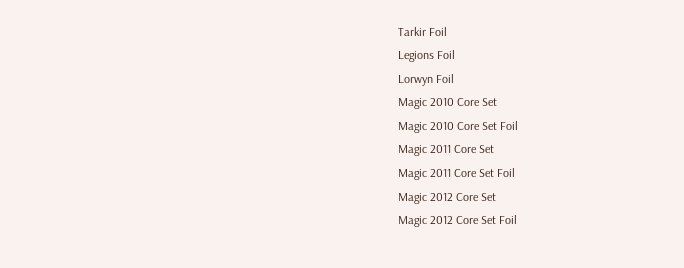Tarkir Foil
Legions Foil
Lorwyn Foil
Magic 2010 Core Set
Magic 2010 Core Set Foil
Magic 2011 Core Set
Magic 2011 Core Set Foil
Magic 2012 Core Set
Magic 2012 Core Set Foil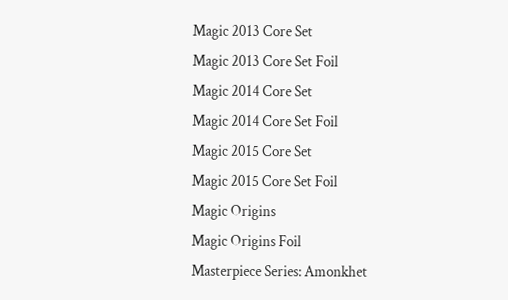Magic 2013 Core Set
Magic 2013 Core Set Foil
Magic 2014 Core Set
Magic 2014 Core Set Foil
Magic 2015 Core Set
Magic 2015 Core Set Foil
Magic Origins
Magic Origins Foil
Masterpiece Series: Amonkhet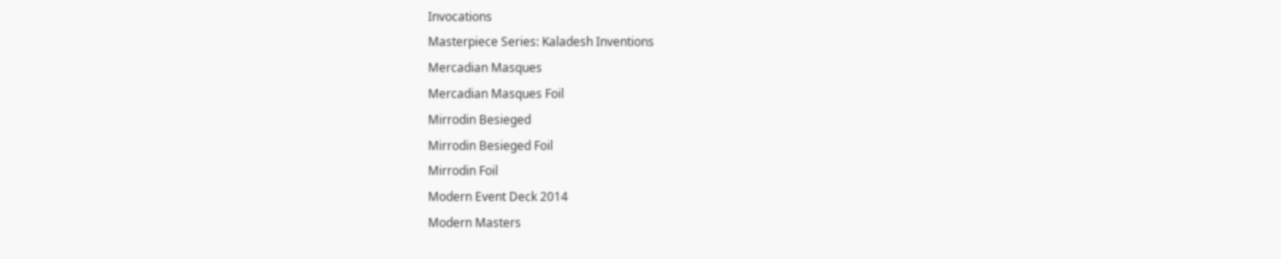Invocations
Masterpiece Series: Kaladesh Inventions
Mercadian Masques
Mercadian Masques Foil
Mirrodin Besieged
Mirrodin Besieged Foil
Mirrodin Foil
Modern Event Deck 2014
Modern Masters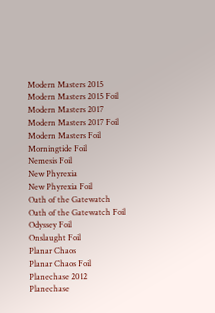Modern Masters 2015
Modern Masters 2015 Foil
Modern Masters 2017
Modern Masters 2017 Foil
Modern Masters Foil
Morningtide Foil
Nemesis Foil
New Phyrexia
New Phyrexia Foil
Oath of the Gatewatch
Oath of the Gatewatch Foil
Odyssey Foil
Onslaught Foil
Planar Chaos
Planar Chaos Foil
Planechase 2012
Planechase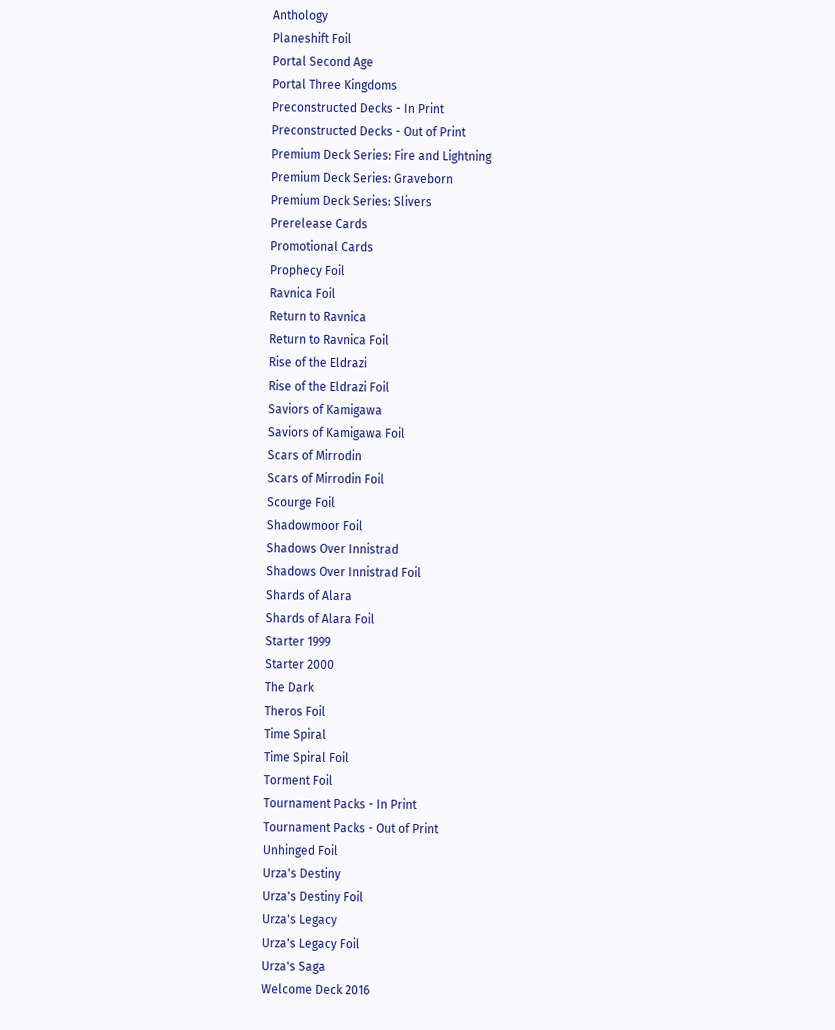Anthology
Planeshift Foil
Portal Second Age
Portal Three Kingdoms
Preconstructed Decks - In Print
Preconstructed Decks - Out of Print
Premium Deck Series: Fire and Lightning
Premium Deck Series: Graveborn
Premium Deck Series: Slivers
Prerelease Cards
Promotional Cards
Prophecy Foil
Ravnica Foil
Return to Ravnica
Return to Ravnica Foil
Rise of the Eldrazi
Rise of the Eldrazi Foil
Saviors of Kamigawa
Saviors of Kamigawa Foil
Scars of Mirrodin
Scars of Mirrodin Foil
Scourge Foil
Shadowmoor Foil
Shadows Over Innistrad
Shadows Over Innistrad Foil
Shards of Alara
Shards of Alara Foil
Starter 1999
Starter 2000
The Dark
Theros Foil
Time Spiral
Time Spiral Foil
Torment Foil
Tournament Packs - In Print
Tournament Packs - Out of Print
Unhinged Foil
Urza's Destiny
Urza's Destiny Foil
Urza's Legacy
Urza's Legacy Foil
Urza's Saga
Welcome Deck 2016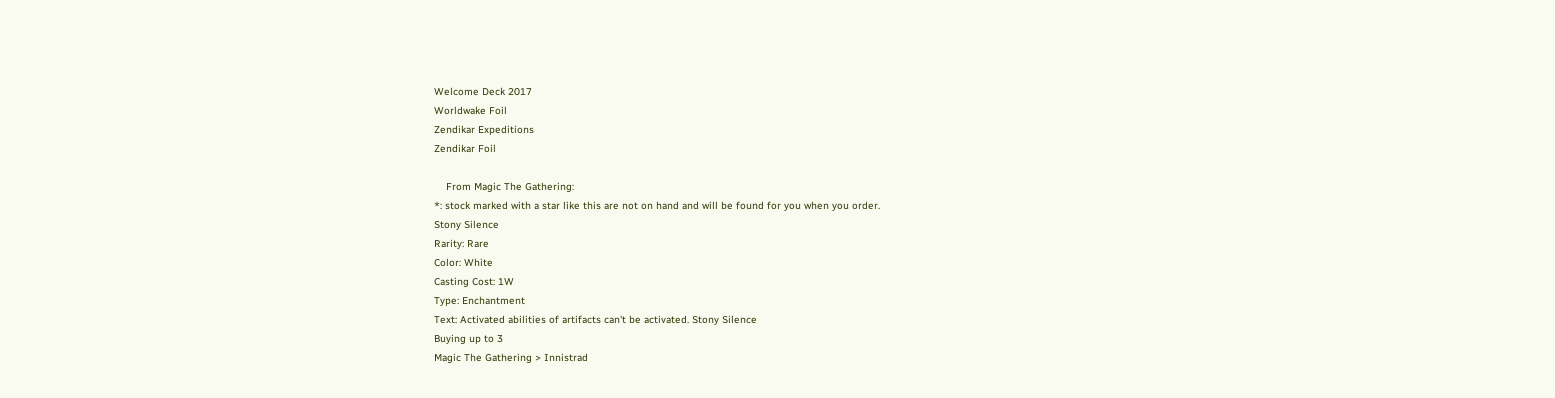Welcome Deck 2017
Worldwake Foil
Zendikar Expeditions
Zendikar Foil

    From Magic The Gathering:
*: stock marked with a star like this are not on hand and will be found for you when you order.
Stony Silence
Rarity: Rare
Color: White
Casting Cost: 1W
Type: Enchantment
Text: Activated abilities of artifacts can't be activated. Stony Silence
Buying up to 3
Magic The Gathering > Innistrad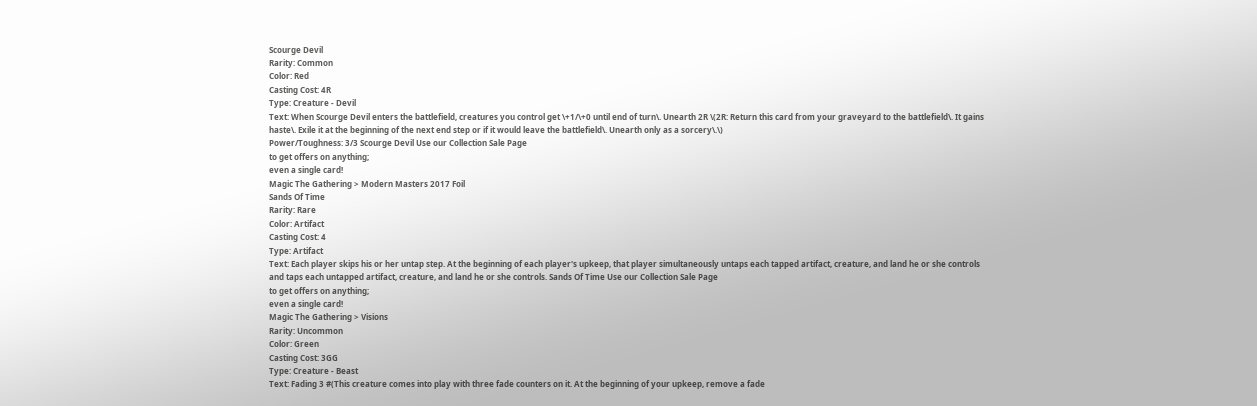Scourge Devil
Rarity: Common
Color: Red
Casting Cost: 4R
Type: Creature - Devil
Text: When Scourge Devil enters the battlefield, creatures you control get \+1/\+0 until end of turn\. Unearth 2R \(2R: Return this card from your graveyard to the battlefield\. It gains haste\. Exile it at the beginning of the next end step or if it would leave the battlefield\. Unearth only as a sorcery\.\)
Power/Toughness: 3/3 Scourge Devil Use our Collection Sale Page
to get offers on anything;
even a single card!
Magic The Gathering > Modern Masters 2017 Foil
Sands Of Time
Rarity: Rare
Color: Artifact
Casting Cost: 4
Type: Artifact
Text: Each player skips his or her untap step. At the beginning of each player's upkeep, that player simultaneously untaps each tapped artifact, creature, and land he or she controls and taps each untapped artifact, creature, and land he or she controls. Sands Of Time Use our Collection Sale Page
to get offers on anything;
even a single card!
Magic The Gathering > Visions
Rarity: Uncommon
Color: Green
Casting Cost: 3GG
Type: Creature - Beast
Text: Fading 3 #(This creature comes into play with three fade counters on it. At the beginning of your upkeep, remove a fade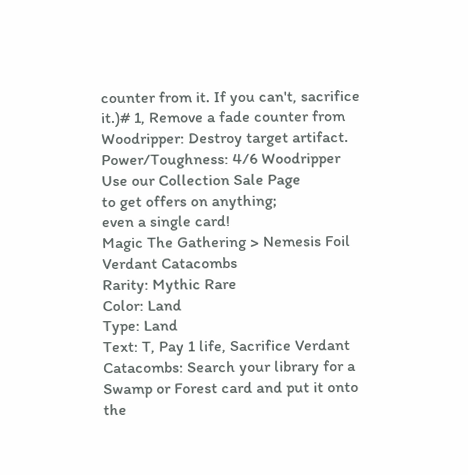counter from it. If you can't, sacrifice it.)# 1, Remove a fade counter from Woodripper: Destroy target artifact.
Power/Toughness: 4/6 Woodripper Use our Collection Sale Page
to get offers on anything;
even a single card!
Magic The Gathering > Nemesis Foil
Verdant Catacombs
Rarity: Mythic Rare
Color: Land
Type: Land
Text: T, Pay 1 life, Sacrifice Verdant Catacombs: Search your library for a Swamp or Forest card and put it onto the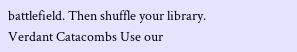battlefield. Then shuffle your library. Verdant Catacombs Use our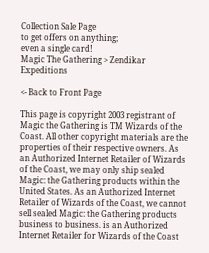Collection Sale Page
to get offers on anything;
even a single card!
Magic The Gathering > Zendikar Expeditions

<- Back to Front Page

This page is copyright 2003 registrant of Magic the Gathering is TM Wizards of the Coast. All other copyright materials are the properties of their respective owners. As an Authorized Internet Retailer of Wizards of the Coast, we may only ship sealed Magic: the Gathering products within the United States. As an Authorized Internet Retailer of Wizards of the Coast, we cannot sell sealed Magic: the Gathering products business to business. is an Authorized Internet Retailer for Wizards of the Coast